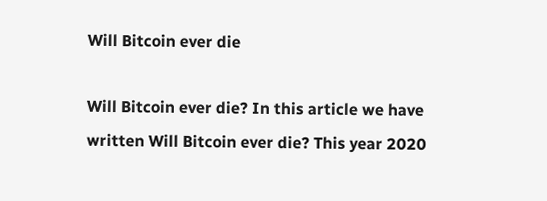Will Bitcoin ever die

Will Bitcoin ever die? In this article we have written Will Bitcoin ever die? This year 2020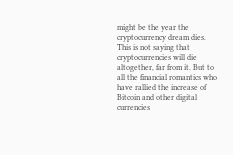might be the year the cryptocurrency dream dies. This is not saying that cryptocurrencies will die altogether, far from it. But to all the financial romantics who have rallied the increase of Bitcoin and other digital currencies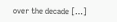over the decade […]